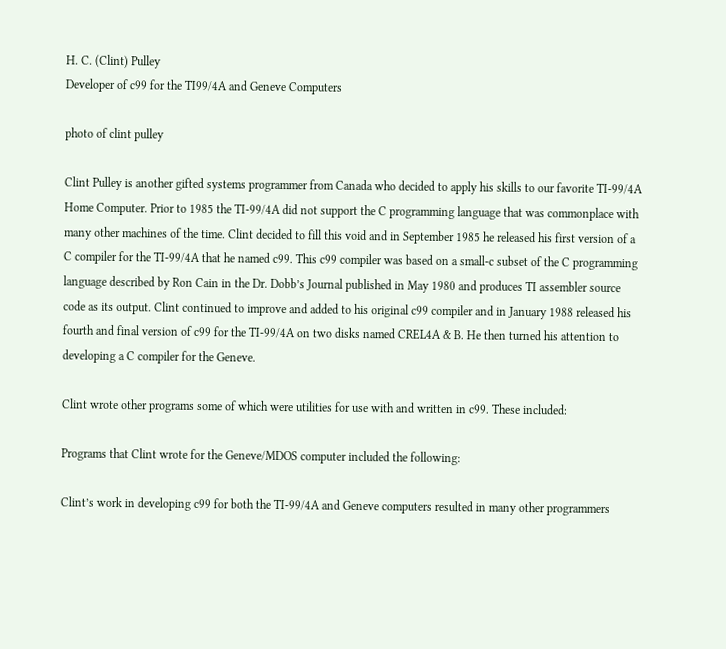H. C. (Clint) Pulley
Developer of c99 for the TI99/4A and Geneve Computers

photo of clint pulley

Clint Pulley is another gifted systems programmer from Canada who decided to apply his skills to our favorite TI-99/4A Home Computer. Prior to 1985 the TI-99/4A did not support the C programming language that was commonplace with many other machines of the time. Clint decided to fill this void and in September 1985 he released his first version of a C compiler for the TI-99/4A that he named c99. This c99 compiler was based on a small-c subset of the C programming language described by Ron Cain in the Dr. Dobb’s Journal published in May 1980 and produces TI assembler source code as its output. Clint continued to improve and added to his original c99 compiler and in January 1988 released his fourth and final version of c99 for the TI-99/4A on two disks named CREL4A & B. He then turned his attention to developing a C compiler for the Geneve.

Clint wrote other programs some of which were utilities for use with and written in c99. These included:

Programs that Clint wrote for the Geneve/MDOS computer included the following:

Clint’s work in developing c99 for both the TI-99/4A and Geneve computers resulted in many other programmers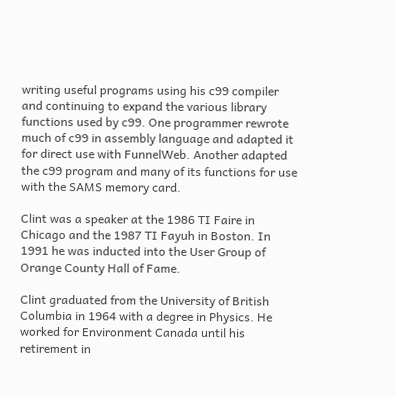writing useful programs using his c99 compiler and continuing to expand the various library functions used by c99. One programmer rewrote much of c99 in assembly language and adapted it for direct use with FunnelWeb. Another adapted the c99 program and many of its functions for use with the SAMS memory card.

Clint was a speaker at the 1986 TI Faire in Chicago and the 1987 TI Fayuh in Boston. In 1991 he was inducted into the User Group of Orange County Hall of Fame.

Clint graduated from the University of British Columbia in 1964 with a degree in Physics. He worked for Environment Canada until his retirement in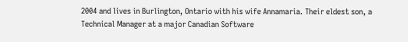2004 and lives in Burlington, Ontario with his wife Annamaria. Their eldest son, a Technical Manager at a major Canadian Software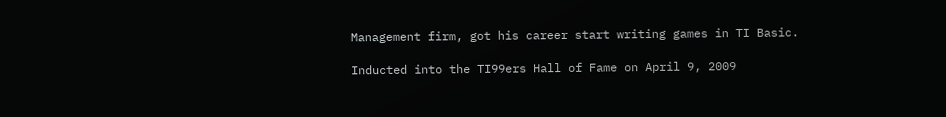Management firm, got his career start writing games in TI Basic.

Inducted into the TI99ers Hall of Fame on April 9, 2009